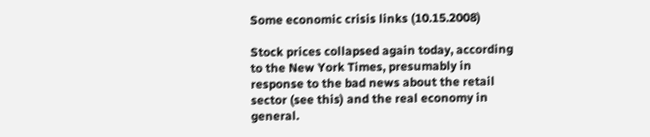Some economic crisis links (10.15.2008)

Stock prices collapsed again today, according to the New York Times, presumably in response to the bad news about the retail sector (see this) and the real economy in general.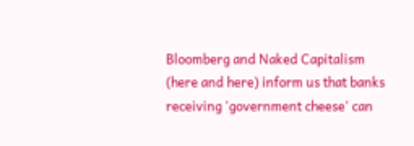Bloomberg and Naked Capitalism (here and here) inform us that banks receiving 'government cheese' can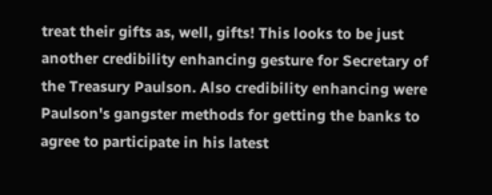treat their gifts as, well, gifts! This looks to be just another credibility enhancing gesture for Secretary of the Treasury Paulson. Also credibility enhancing were Paulson's gangster methods for getting the banks to agree to participate in his latest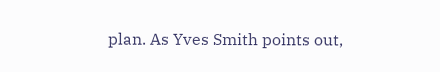plan. As Yves Smith points out,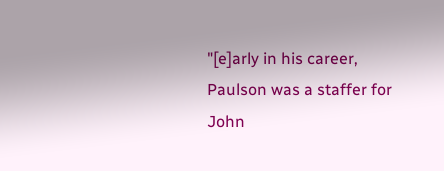"[e]arly in his career, Paulson was a staffer for John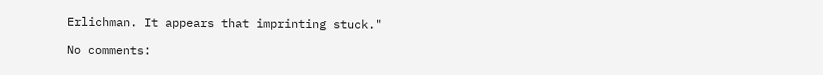Erlichman. It appears that imprinting stuck."

No comments: